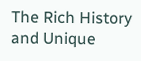The Rich History and Unique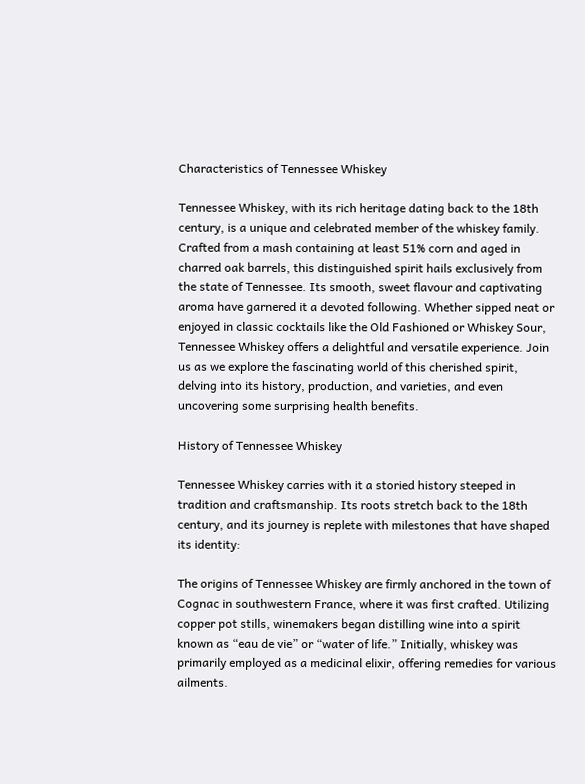Characteristics of Tennessee Whiskey

Tennessee Whiskey, with its rich heritage dating back to the 18th century, is a unique and celebrated member of the whiskey family. Crafted from a mash containing at least 51% corn and aged in charred oak barrels, this distinguished spirit hails exclusively from the state of Tennessee. Its smooth, sweet flavour and captivating aroma have garnered it a devoted following. Whether sipped neat or enjoyed in classic cocktails like the Old Fashioned or Whiskey Sour, Tennessee Whiskey offers a delightful and versatile experience. Join us as we explore the fascinating world of this cherished spirit, delving into its history, production, and varieties, and even uncovering some surprising health benefits.

History of Tennessee Whiskey

Tennessee Whiskey carries with it a storied history steeped in tradition and craftsmanship. Its roots stretch back to the 18th century, and its journey is replete with milestones that have shaped its identity:

The origins of Tennessee Whiskey are firmly anchored in the town of Cognac in southwestern France, where it was first crafted. Utilizing copper pot stills, winemakers began distilling wine into a spirit known as “eau de vie” or “water of life.” Initially, whiskey was primarily employed as a medicinal elixir, offering remedies for various ailments.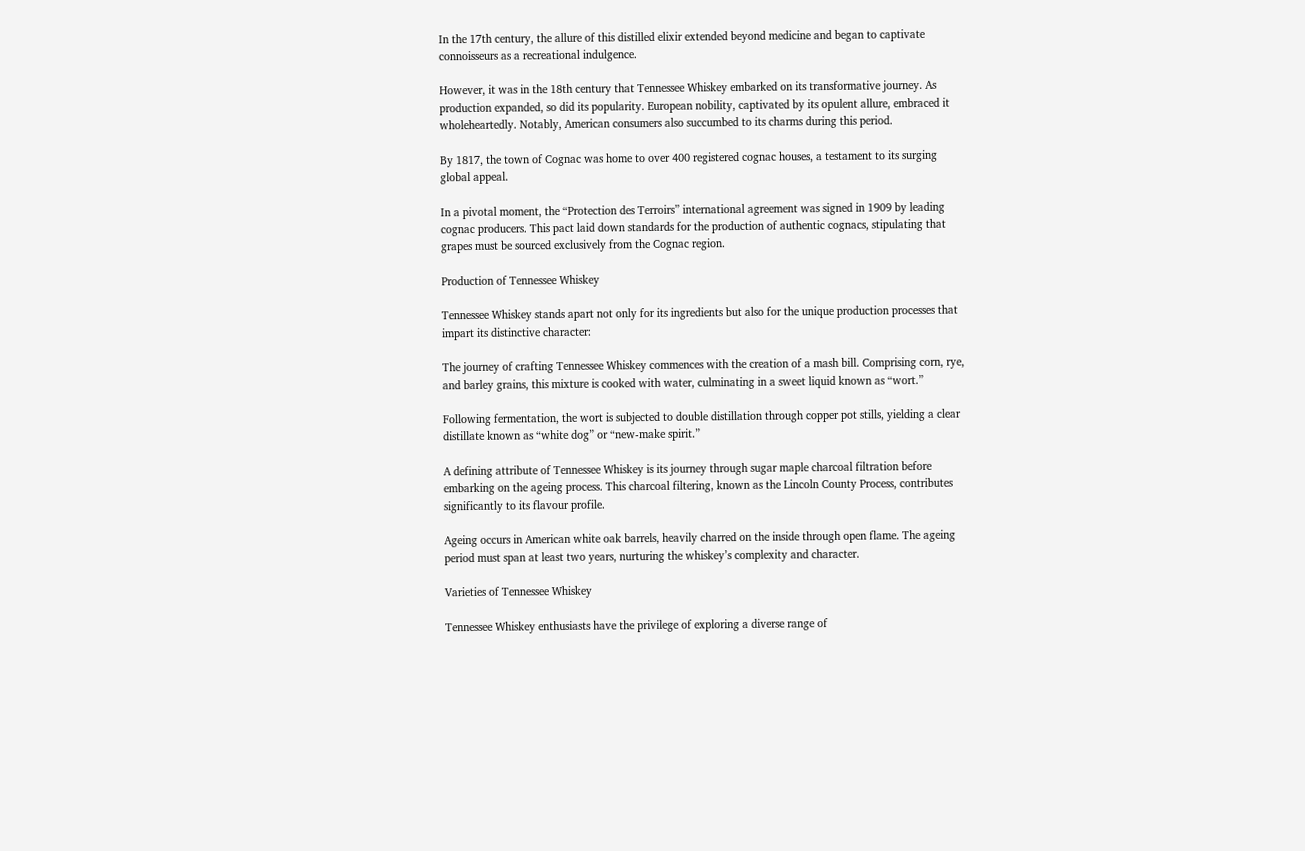In the 17th century, the allure of this distilled elixir extended beyond medicine and began to captivate connoisseurs as a recreational indulgence.

However, it was in the 18th century that Tennessee Whiskey embarked on its transformative journey. As production expanded, so did its popularity. European nobility, captivated by its opulent allure, embraced it wholeheartedly. Notably, American consumers also succumbed to its charms during this period.

By 1817, the town of Cognac was home to over 400 registered cognac houses, a testament to its surging global appeal.

In a pivotal moment, the “Protection des Terroirs” international agreement was signed in 1909 by leading cognac producers. This pact laid down standards for the production of authentic cognacs, stipulating that grapes must be sourced exclusively from the Cognac region.

Production of Tennessee Whiskey

Tennessee Whiskey stands apart not only for its ingredients but also for the unique production processes that impart its distinctive character:

The journey of crafting Tennessee Whiskey commences with the creation of a mash bill. Comprising corn, rye, and barley grains, this mixture is cooked with water, culminating in a sweet liquid known as “wort.”

Following fermentation, the wort is subjected to double distillation through copper pot stills, yielding a clear distillate known as “white dog” or “new-make spirit.”

A defining attribute of Tennessee Whiskey is its journey through sugar maple charcoal filtration before embarking on the ageing process. This charcoal filtering, known as the Lincoln County Process, contributes significantly to its flavour profile.

Ageing occurs in American white oak barrels, heavily charred on the inside through open flame. The ageing period must span at least two years, nurturing the whiskey’s complexity and character.

Varieties of Tennessee Whiskey

Tennessee Whiskey enthusiasts have the privilege of exploring a diverse range of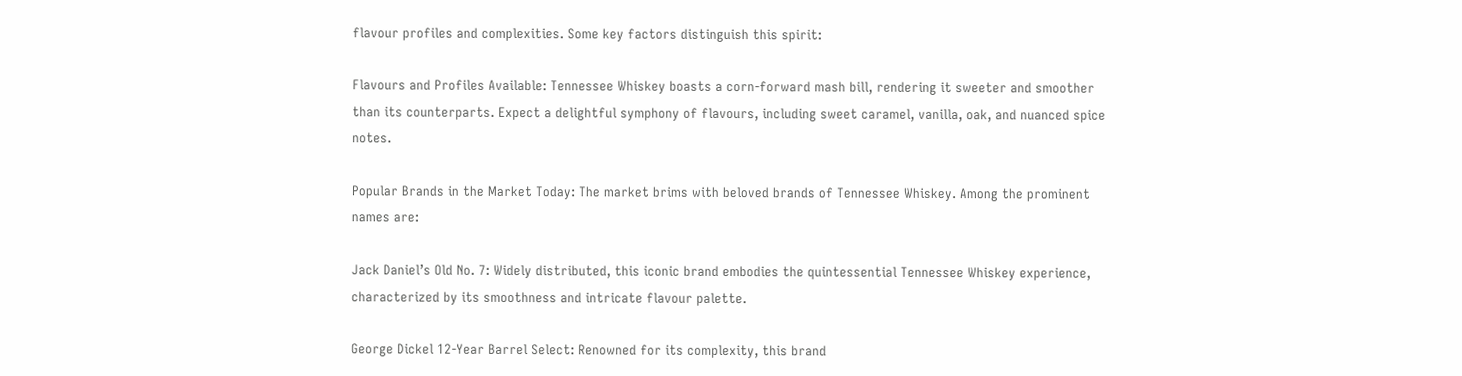flavour profiles and complexities. Some key factors distinguish this spirit:

Flavours and Profiles Available: Tennessee Whiskey boasts a corn-forward mash bill, rendering it sweeter and smoother than its counterparts. Expect a delightful symphony of flavours, including sweet caramel, vanilla, oak, and nuanced spice notes.

Popular Brands in the Market Today: The market brims with beloved brands of Tennessee Whiskey. Among the prominent names are:

Jack Daniel’s Old No. 7: Widely distributed, this iconic brand embodies the quintessential Tennessee Whiskey experience, characterized by its smoothness and intricate flavour palette.

George Dickel 12-Year Barrel Select: Renowned for its complexity, this brand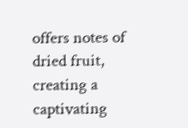offers notes of dried fruit, creating a captivating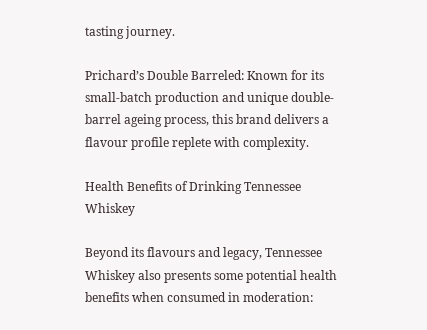tasting journey.

Prichard’s Double Barreled: Known for its small-batch production and unique double-barrel ageing process, this brand delivers a flavour profile replete with complexity.

Health Benefits of Drinking Tennessee Whiskey

Beyond its flavours and legacy, Tennessee Whiskey also presents some potential health benefits when consumed in moderation: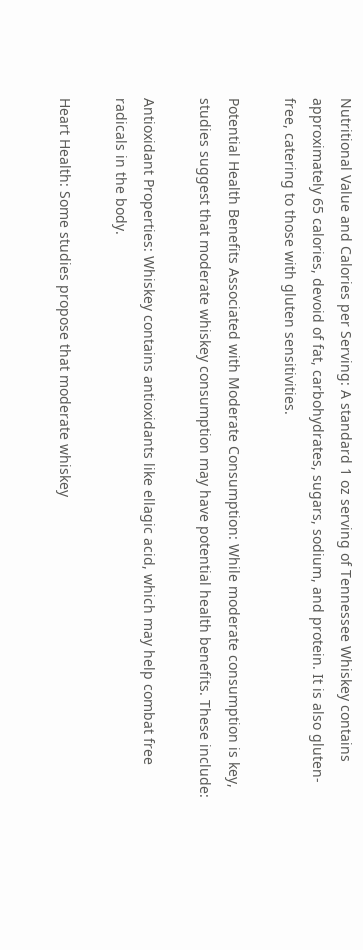Nutritional Value and Calories per Serving: A standard 1 oz serving of Tennessee Whiskey contains approximately 65 calories, devoid of fat, carbohydrates, sugars, sodium, and protein. It is also gluten-free, catering to those with gluten sensitivities.

Potential Health Benefits Associated with Moderate Consumption: While moderate consumption is key, studies suggest that moderate whiskey consumption may have potential health benefits. These include:

Antioxidant Properties: Whiskey contains antioxidants like ellagic acid, which may help combat free radicals in the body.

Heart Health: Some studies propose that moderate whiskey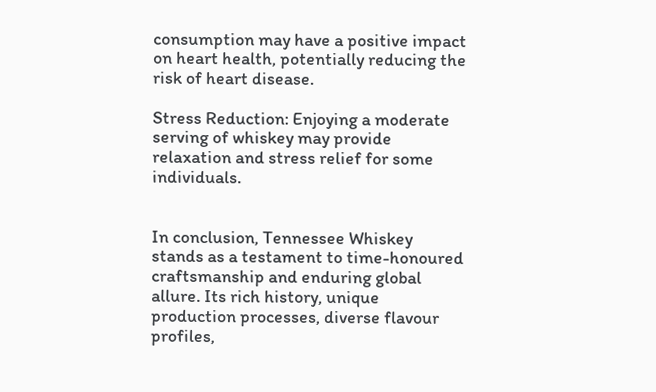consumption may have a positive impact on heart health, potentially reducing the risk of heart disease.

Stress Reduction: Enjoying a moderate serving of whiskey may provide relaxation and stress relief for some individuals.


In conclusion, Tennessee Whiskey stands as a testament to time-honoured craftsmanship and enduring global allure. Its rich history, unique production processes, diverse flavour profiles,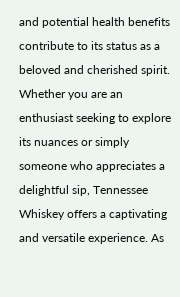and potential health benefits contribute to its status as a beloved and cherished spirit. Whether you are an enthusiast seeking to explore its nuances or simply someone who appreciates a delightful sip, Tennessee Whiskey offers a captivating and versatile experience. As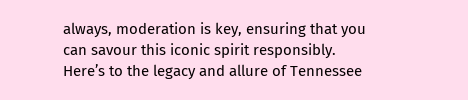always, moderation is key, ensuring that you can savour this iconic spirit responsibly. Here’s to the legacy and allure of Tennessee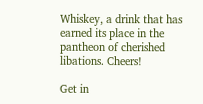Whiskey, a drink that has earned its place in the pantheon of cherished libations. Cheers!

Get in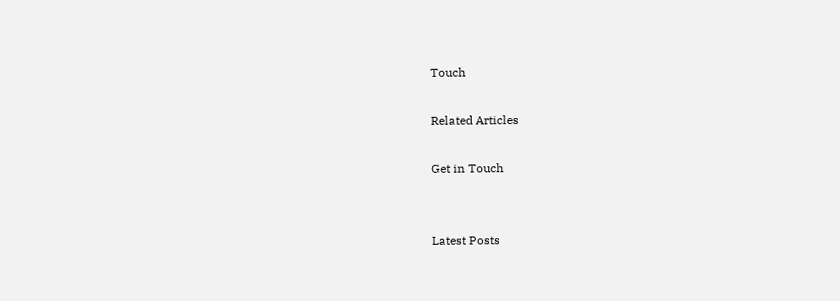Touch

Related Articles

Get in Touch


Latest Posts